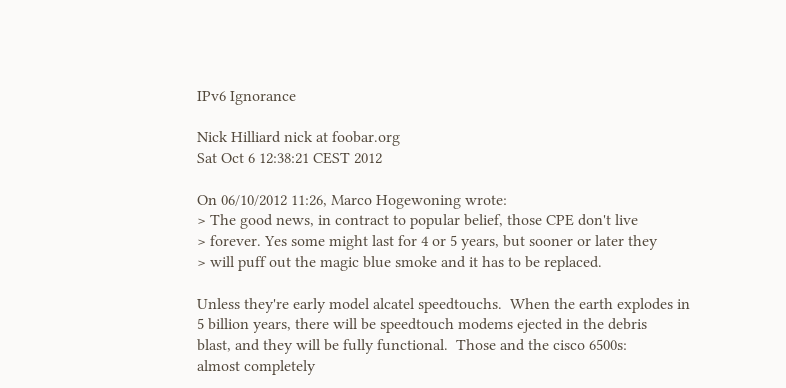IPv6 Ignorance

Nick Hilliard nick at foobar.org
Sat Oct 6 12:38:21 CEST 2012

On 06/10/2012 11:26, Marco Hogewoning wrote:
> The good news, in contract to popular belief, those CPE don't live
> forever. Yes some might last for 4 or 5 years, but sooner or later they
> will puff out the magic blue smoke and it has to be replaced.

Unless they're early model alcatel speedtouchs.  When the earth explodes in
5 billion years, there will be speedtouch modems ejected in the debris
blast, and they will be fully functional.  Those and the cisco 6500s:
almost completely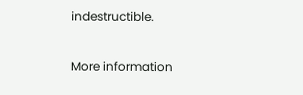indestructible.


More information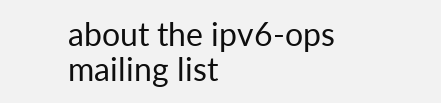about the ipv6-ops mailing list